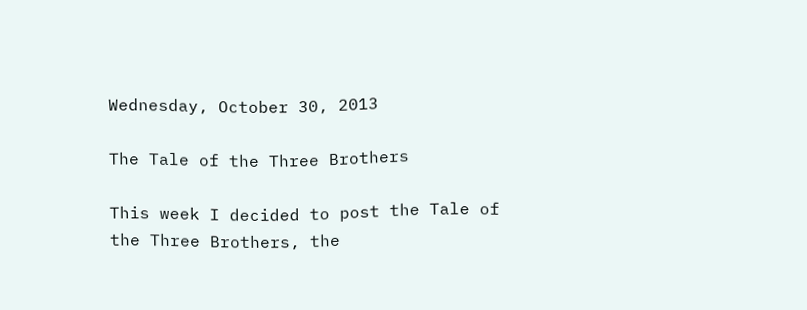Wednesday, October 30, 2013

The Tale of the Three Brothers

This week I decided to post the Tale of the Three Brothers, the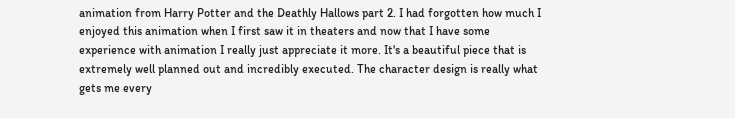animation from Harry Potter and the Deathly Hallows part 2. I had forgotten how much I enjoyed this animation when I first saw it in theaters and now that I have some experience with animation I really just appreciate it more. It's a beautiful piece that is extremely well planned out and incredibly executed. The character design is really what gets me every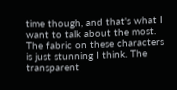time though, and that's what I want to talk about the most. The fabric on these characters is just stunning I think. The transparent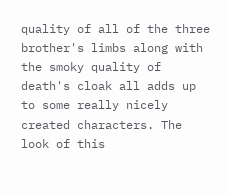quality of all of the three brother's limbs along with the smoky quality of death's cloak all adds up to some really nicely created characters. The look of this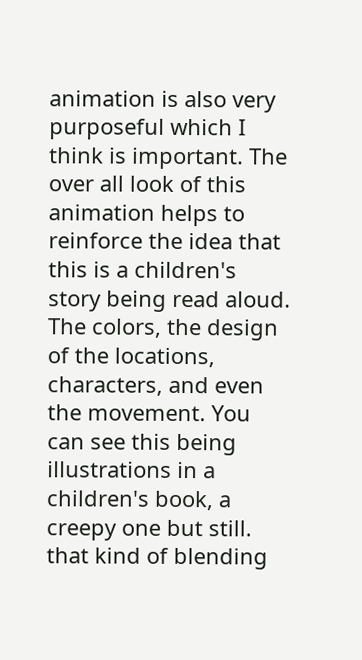animation is also very purposeful which I think is important. The over all look of this animation helps to reinforce the idea that this is a children's story being read aloud. The colors, the design of the locations, characters, and even the movement. You can see this being illustrations in a children's book, a creepy one but still. that kind of blending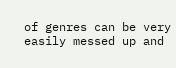of genres can be very easily messed up and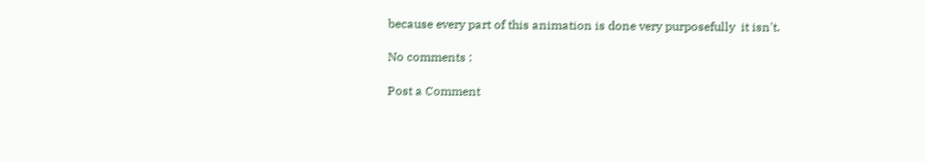because every part of this animation is done very purposefully  it isn't.

No comments :

Post a Comment